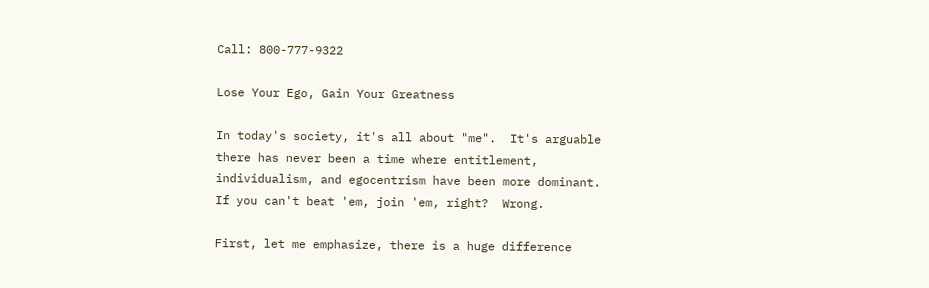Call: 800-777-9322

Lose Your Ego, Gain Your Greatness

In today's society, it's all about "me".  It's arguable there has never been a time where entitlement, individualism, and egocentrism have been more dominant.  If you can't beat 'em, join 'em, right?  Wrong.

First, let me emphasize, there is a huge difference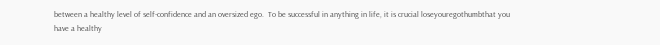between a healthy level of self-confidence and an oversized ego.  To be successful in anything in life, it is crucial loseyouregothumbthat you have a healthy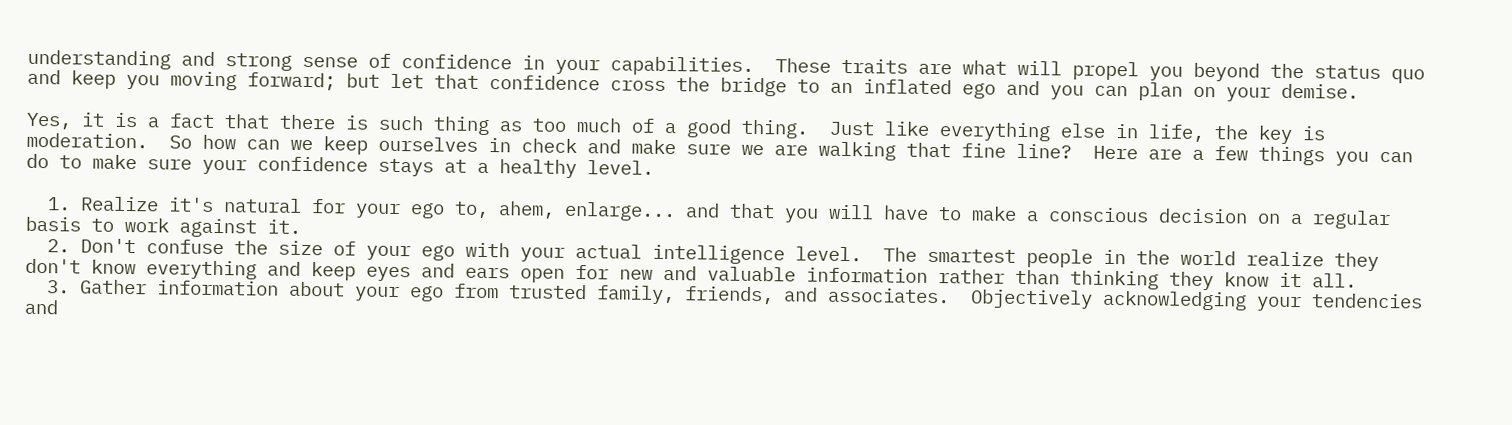understanding and strong sense of confidence in your capabilities.  These traits are what will propel you beyond the status quo and keep you moving forward; but let that confidence cross the bridge to an inflated ego and you can plan on your demise.

Yes, it is a fact that there is such thing as too much of a good thing.  Just like everything else in life, the key is moderation.  So how can we keep ourselves in check and make sure we are walking that fine line?  Here are a few things you can do to make sure your confidence stays at a healthy level.

  1. Realize it's natural for your ego to, ahem, enlarge... and that you will have to make a conscious decision on a regular basis to work against it.
  2. Don't confuse the size of your ego with your actual intelligence level.  The smartest people in the world realize they don't know everything and keep eyes and ears open for new and valuable information rather than thinking they know it all.
  3. Gather information about your ego from trusted family, friends, and associates.  Objectively acknowledging your tendencies and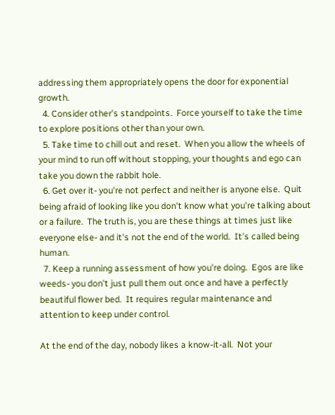addressing them appropriately opens the door for exponential growth.
  4. Consider other's standpoints.  Force yourself to take the time to explore positions other than your own.
  5. Take time to chill out and reset.  When you allow the wheels of your mind to run off without stopping, your thoughts and ego can take you down the rabbit hole.
  6. Get over it- you're not perfect and neither is anyone else.  Quit being afraid of looking like you don't know what you're talking about or a failure.  The truth is, you are these things at times just like everyone else- and it's not the end of the world.  It's called being human.
  7. Keep a running assessment of how you're doing.  Egos are like weeds- you don't just pull them out once and have a perfectly beautiful flower bed.  It requires regular maintenance and attention to keep under control.

At the end of the day, nobody likes a know-it-all.  Not your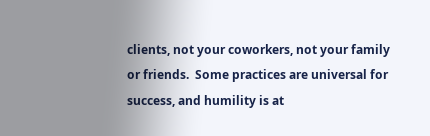clients, not your coworkers, not your family or friends.  Some practices are universal for success, and humility is at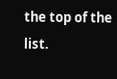the top of the list.